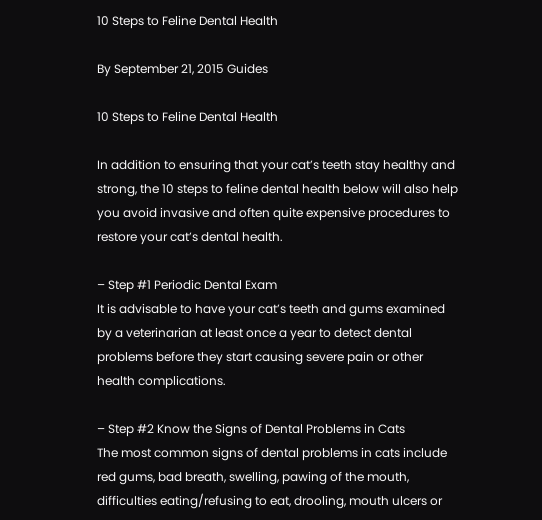10 Steps to Feline Dental Health

By September 21, 2015 Guides

10 Steps to Feline Dental Health

In addition to ensuring that your cat’s teeth stay healthy and strong, the 10 steps to feline dental health below will also help you avoid invasive and often quite expensive procedures to restore your cat’s dental health.

– Step #1 Periodic Dental Exam
It is advisable to have your cat’s teeth and gums examined by a veterinarian at least once a year to detect dental problems before they start causing severe pain or other health complications.

– Step #2 Know the Signs of Dental Problems in Cats
The most common signs of dental problems in cats include red gums, bad breath, swelling, pawing of the mouth, difficulties eating/refusing to eat, drooling, mouth ulcers or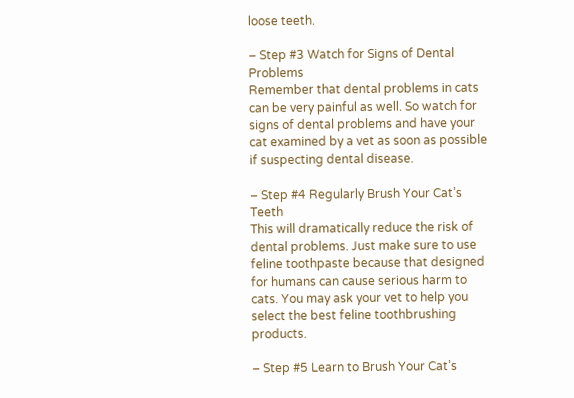loose teeth.

– Step #3 Watch for Signs of Dental Problems
Remember that dental problems in cats can be very painful as well. So watch for signs of dental problems and have your cat examined by a vet as soon as possible if suspecting dental disease.

– Step #4 Regularly Brush Your Cat’s Teeth
This will dramatically reduce the risk of dental problems. Just make sure to use feline toothpaste because that designed for humans can cause serious harm to cats. You may ask your vet to help you select the best feline toothbrushing products.

– Step #5 Learn to Brush Your Cat’s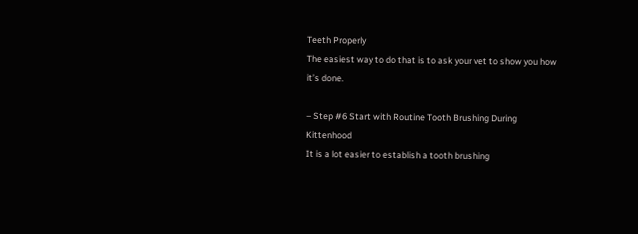Teeth Properly
The easiest way to do that is to ask your vet to show you how it’s done.

– Step #6 Start with Routine Tooth Brushing During Kittenhood
It is a lot easier to establish a tooth brushing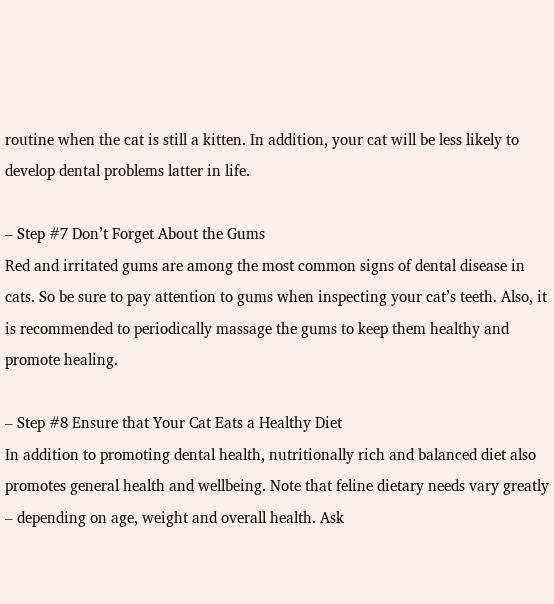routine when the cat is still a kitten. In addition, your cat will be less likely to develop dental problems latter in life.

– Step #7 Don’t Forget About the Gums
Red and irritated gums are among the most common signs of dental disease in cats. So be sure to pay attention to gums when inspecting your cat’s teeth. Also, it is recommended to periodically massage the gums to keep them healthy and promote healing.

– Step #8 Ensure that Your Cat Eats a Healthy Diet
In addition to promoting dental health, nutritionally rich and balanced diet also promotes general health and wellbeing. Note that feline dietary needs vary greatly – depending on age, weight and overall health. Ask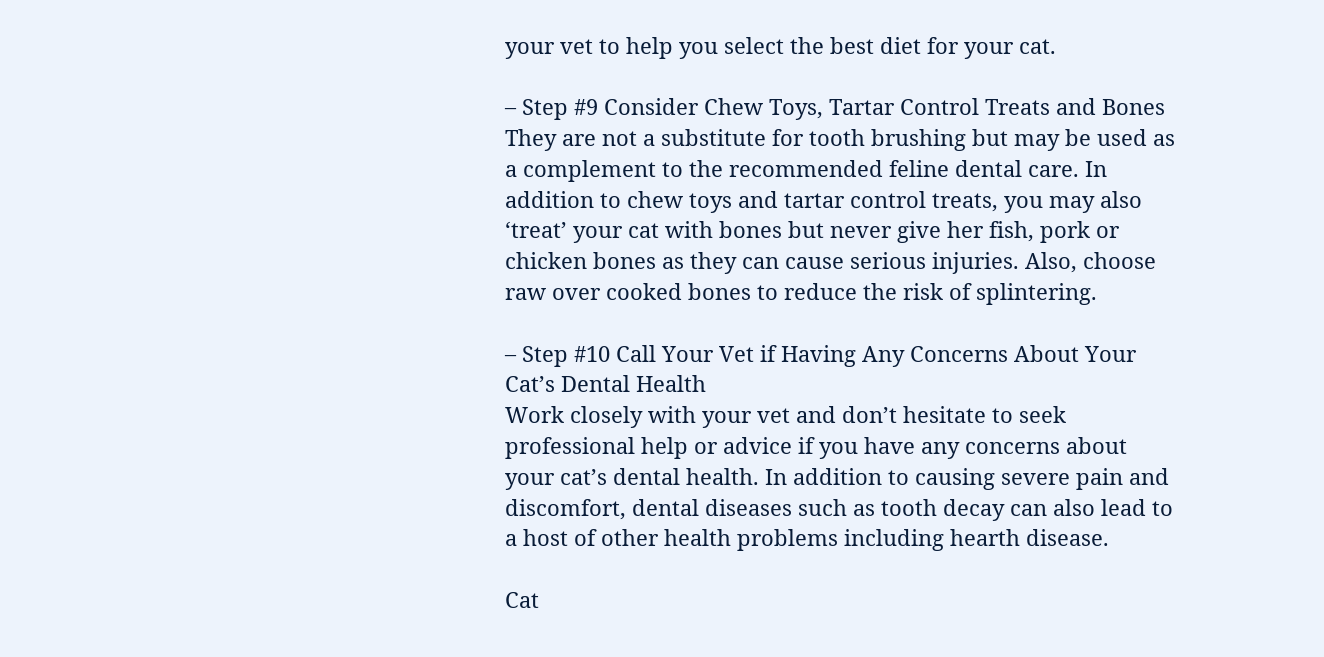your vet to help you select the best diet for your cat.

– Step #9 Consider Chew Toys, Tartar Control Treats and Bones
They are not a substitute for tooth brushing but may be used as a complement to the recommended feline dental care. In addition to chew toys and tartar control treats, you may also ‘treat’ your cat with bones but never give her fish, pork or chicken bones as they can cause serious injuries. Also, choose raw over cooked bones to reduce the risk of splintering.

– Step #10 Call Your Vet if Having Any Concerns About Your Cat’s Dental Health
Work closely with your vet and don’t hesitate to seek professional help or advice if you have any concerns about your cat’s dental health. In addition to causing severe pain and discomfort, dental diseases such as tooth decay can also lead to a host of other health problems including hearth disease.

Cat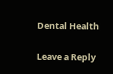Dental Health

Leave a Reply